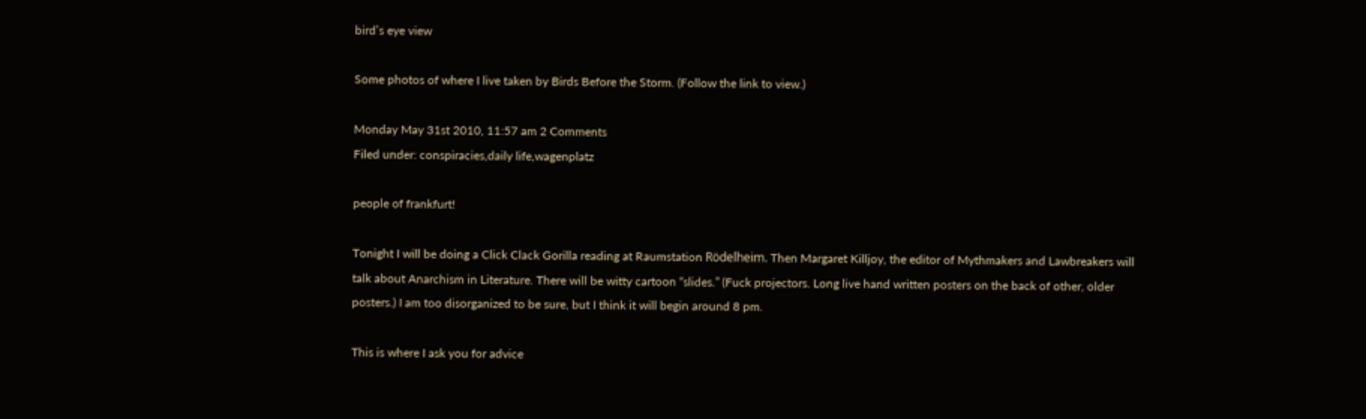bird’s eye view

Some photos of where I live taken by Birds Before the Storm. (Follow the link to view.)

Monday May 31st 2010, 11:57 am 2 Comments
Filed under: conspiracies,daily life,wagenplatz

people of frankfurt!

Tonight I will be doing a Click Clack Gorilla reading at Raumstation Rödelheim. Then Margaret Killjoy, the editor of Mythmakers and Lawbreakers will talk about Anarchism in Literature. There will be witty cartoon “slides.” (Fuck projectors. Long live hand written posters on the back of other, older posters.) I am too disorganized to be sure, but I think it will begin around 8 pm.

This is where I ask you for advice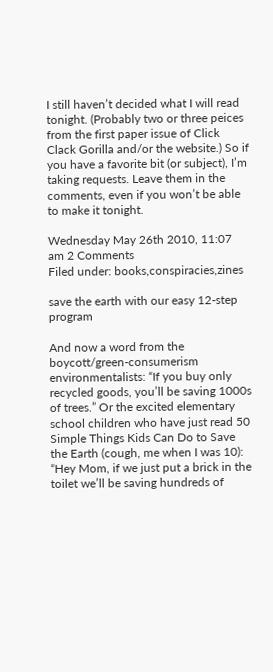I still haven’t decided what I will read tonight. (Probably two or three peices from the first paper issue of Click Clack Gorilla and/or the website.) So if you have a favorite bit (or subject), I’m taking requests. Leave them in the comments, even if you won’t be able to make it tonight.

Wednesday May 26th 2010, 11:07 am 2 Comments
Filed under: books,conspiracies,zines

save the earth with our easy 12-step program

And now a word from the boycott/green-consumerism environmentalists: “If you buy only recycled goods, you’ll be saving 1000s of trees.” Or the excited elementary school children who have just read 50 Simple Things Kids Can Do to Save the Earth (cough, me when I was 10): “Hey Mom, if we just put a brick in the toilet we’ll be saving hundreds of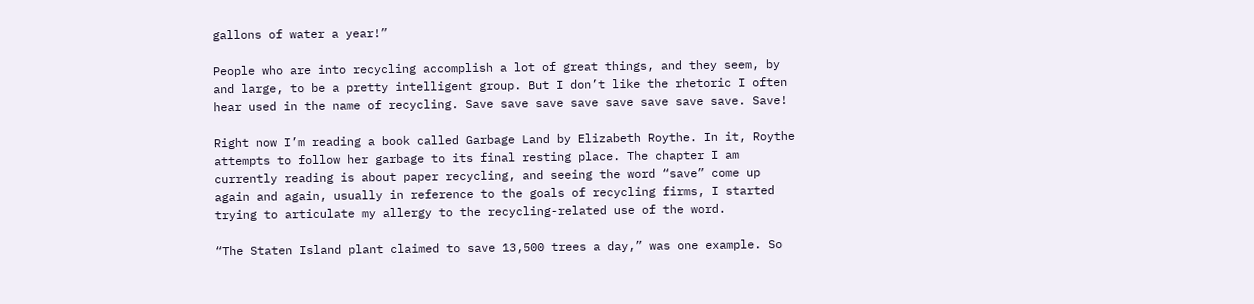gallons of water a year!”

People who are into recycling accomplish a lot of great things, and they seem, by and large, to be a pretty intelligent group. But I don’t like the rhetoric I often hear used in the name of recycling. Save save save save save save save save. Save!

Right now I’m reading a book called Garbage Land by Elizabeth Roythe. In it, Roythe attempts to follow her garbage to its final resting place. The chapter I am currently reading is about paper recycling, and seeing the word “save” come up again and again, usually in reference to the goals of recycling firms, I started trying to articulate my allergy to the recycling-related use of the word.

“The Staten Island plant claimed to save 13,500 trees a day,” was one example. So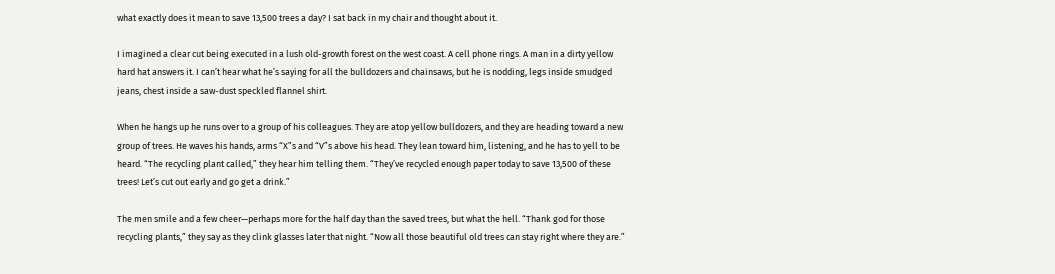what exactly does it mean to save 13,500 trees a day? I sat back in my chair and thought about it.

I imagined a clear cut being executed in a lush old-growth forest on the west coast. A cell phone rings. A man in a dirty yellow hard hat answers it. I can’t hear what he’s saying for all the bulldozers and chainsaws, but he is nodding, legs inside smudged jeans, chest inside a saw-dust speckled flannel shirt.

When he hangs up he runs over to a group of his colleagues. They are atop yellow bulldozers, and they are heading toward a new group of trees. He waves his hands, arms “X”s and “V”s above his head. They lean toward him, listening, and he has to yell to be heard. “The recycling plant called,” they hear him telling them. “They’ve recycled enough paper today to save 13,500 of these trees! Let’s cut out early and go get a drink.”

The men smile and a few cheer—perhaps more for the half day than the saved trees, but what the hell. “Thank god for those recycling plants,” they say as they clink glasses later that night. “Now all those beautiful old trees can stay right where they are.”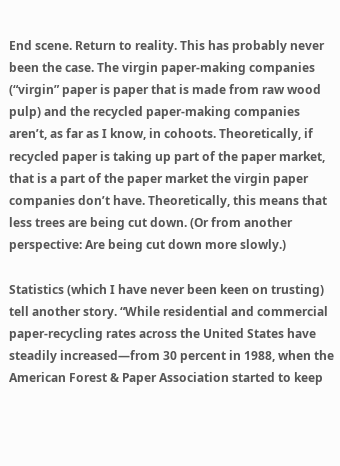End scene. Return to reality. This has probably never been the case. The virgin paper-making companies (“virgin” paper is paper that is made from raw wood pulp) and the recycled paper-making companies aren’t, as far as I know, in cohoots. Theoretically, if recycled paper is taking up part of the paper market, that is a part of the paper market the virgin paper companies don’t have. Theoretically, this means that less trees are being cut down. (Or from another perspective: Are being cut down more slowly.)

Statistics (which I have never been keen on trusting) tell another story. “While residential and commercial paper-recycling rates across the United States have steadily increased—from 30 percent in 1988, when the American Forest & Paper Association started to keep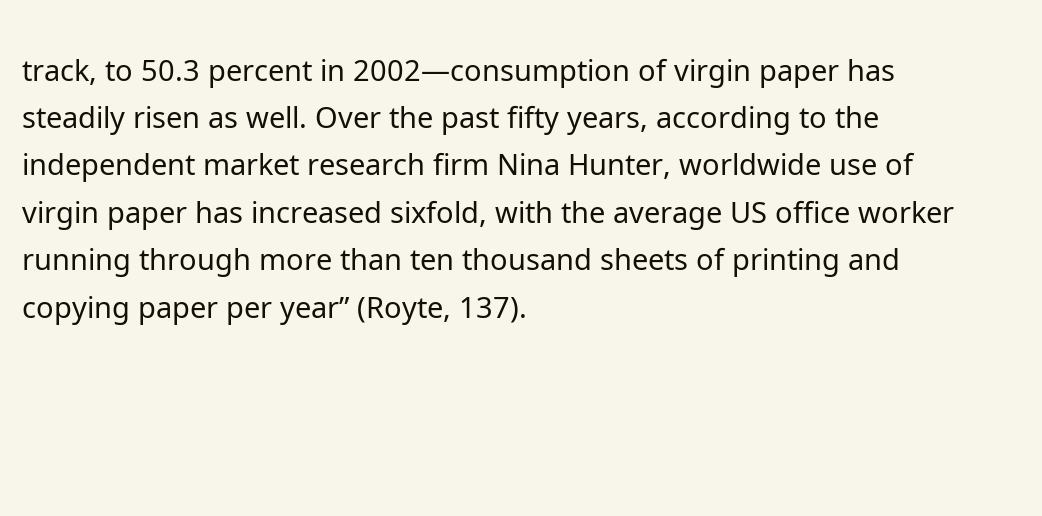track, to 50.3 percent in 2002—consumption of virgin paper has steadily risen as well. Over the past fifty years, according to the independent market research firm Nina Hunter, worldwide use of virgin paper has increased sixfold, with the average US office worker running through more than ten thousand sheets of printing and copying paper per year” (Royte, 137).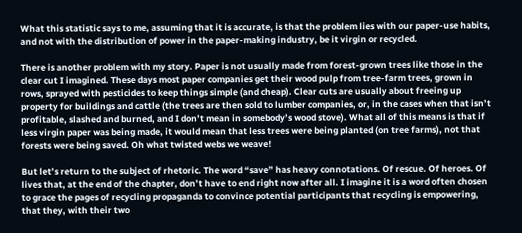What this statistic says to me, assuming that it is accurate, is that the problem lies with our paper-use habits, and not with the distribution of power in the paper-making industry, be it virgin or recycled.

There is another problem with my story. Paper is not usually made from forest-grown trees like those in the clear cut I imagined. These days most paper companies get their wood pulp from tree-farm trees, grown in rows, sprayed with pesticides to keep things simple (and cheap). Clear cuts are usually about freeing up property for buildings and cattle (the trees are then sold to lumber companies, or, in the cases when that isn’t profitable, slashed and burned, and I don’t mean in somebody’s wood stove). What all of this means is that if less virgin paper was being made, it would mean that less trees were being planted (on tree farms), not that forests were being saved. Oh what twisted webs we weave!

But let’s return to the subject of rhetoric. The word “save” has heavy connotations. Of rescue. Of heroes. Of lives that, at the end of the chapter, don’t have to end right now after all. I imagine it is a word often chosen to grace the pages of recycling propaganda to convince potential participants that recycling is empowering, that they, with their two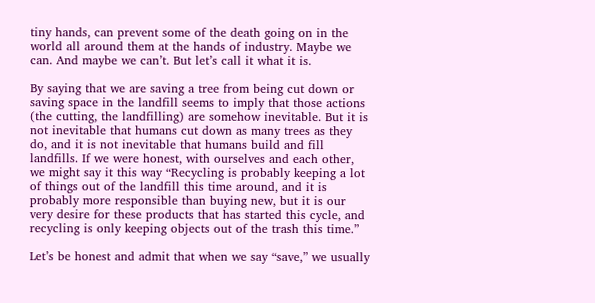tiny hands, can prevent some of the death going on in the world all around them at the hands of industry. Maybe we can. And maybe we can’t. But let’s call it what it is.

By saying that we are saving a tree from being cut down or saving space in the landfill seems to imply that those actions (the cutting, the landfilling) are somehow inevitable. But it is not inevitable that humans cut down as many trees as they do, and it is not inevitable that humans build and fill landfills. If we were honest, with ourselves and each other, we might say it this way “Recycling is probably keeping a lot of things out of the landfill this time around, and it is probably more responsible than buying new, but it is our very desire for these products that has started this cycle, and recycling is only keeping objects out of the trash this time.”

Let’s be honest and admit that when we say “save,” we usually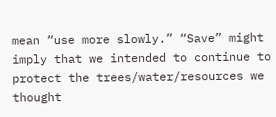mean “use more slowly.” “Save” might imply that we intended to continue to protect the trees/water/resources we thought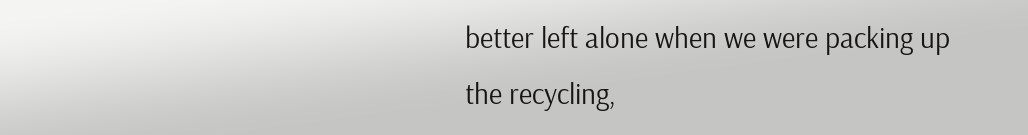better left alone when we were packing up the recycling,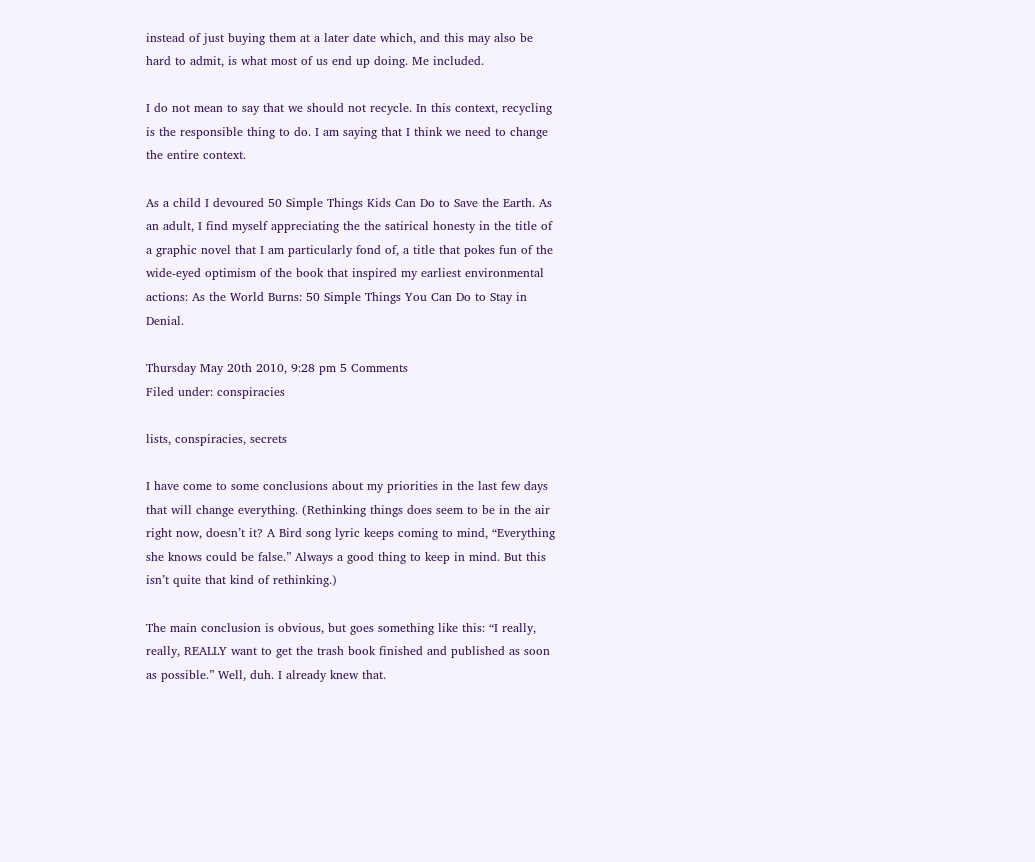instead of just buying them at a later date which, and this may also be hard to admit, is what most of us end up doing. Me included.

I do not mean to say that we should not recycle. In this context, recycling is the responsible thing to do. I am saying that I think we need to change the entire context.

As a child I devoured 50 Simple Things Kids Can Do to Save the Earth. As an adult, I find myself appreciating the the satirical honesty in the title of a graphic novel that I am particularly fond of, a title that pokes fun of the wide-eyed optimism of the book that inspired my earliest environmental actions: As the World Burns: 50 Simple Things You Can Do to Stay in Denial.

Thursday May 20th 2010, 9:28 pm 5 Comments
Filed under: conspiracies

lists, conspiracies, secrets

I have come to some conclusions about my priorities in the last few days that will change everything. (Rethinking things does seem to be in the air right now, doesn’t it? A Bird song lyric keeps coming to mind, “Everything she knows could be false.” Always a good thing to keep in mind. But this isn’t quite that kind of rethinking.)

The main conclusion is obvious, but goes something like this: “I really, really, REALLY want to get the trash book finished and published as soon as possible.” Well, duh. I already knew that.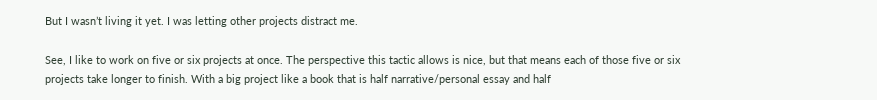But I wasn’t living it yet. I was letting other projects distract me.

See, I like to work on five or six projects at once. The perspective this tactic allows is nice, but that means each of those five or six projects take longer to finish. With a big project like a book that is half narrative/personal essay and half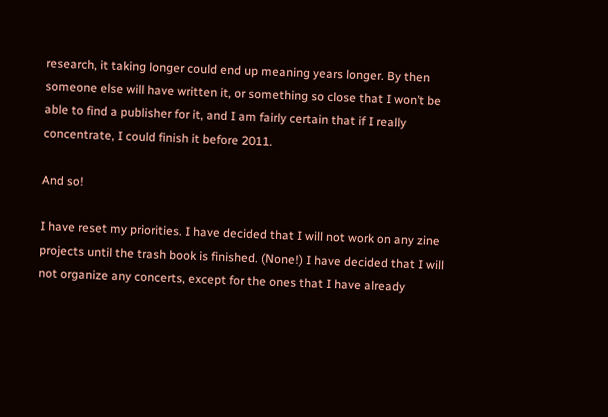research, it taking longer could end up meaning years longer. By then someone else will have written it, or something so close that I won’t be able to find a publisher for it, and I am fairly certain that if I really concentrate, I could finish it before 2011.

And so!

I have reset my priorities. I have decided that I will not work on any zine projects until the trash book is finished. (None!) I have decided that I will not organize any concerts, except for the ones that I have already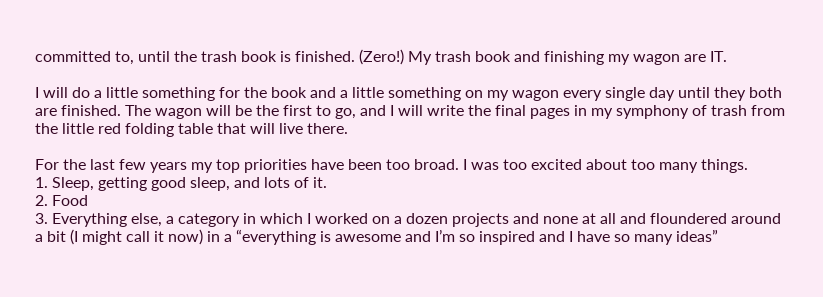committed to, until the trash book is finished. (Zero!) My trash book and finishing my wagon are IT.

I will do a little something for the book and a little something on my wagon every single day until they both are finished. The wagon will be the first to go, and I will write the final pages in my symphony of trash from the little red folding table that will live there.

For the last few years my top priorities have been too broad. I was too excited about too many things.
1. Sleep, getting good sleep, and lots of it.
2. Food
3. Everything else, a category in which I worked on a dozen projects and none at all and floundered around a bit (I might call it now) in a “everything is awesome and I’m so inspired and I have so many ideas”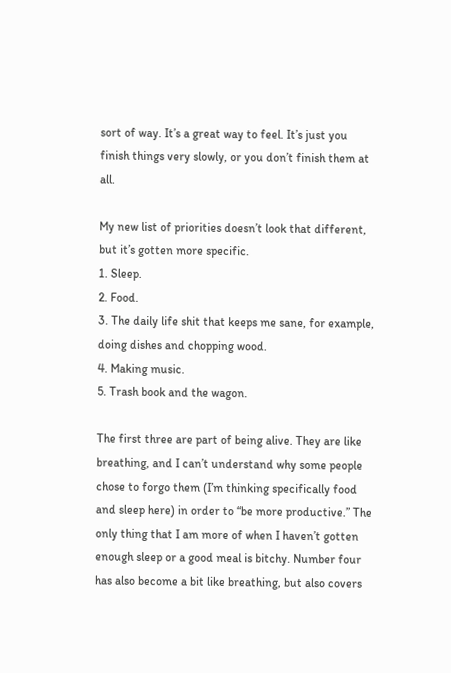sort of way. It’s a great way to feel. It’s just you finish things very slowly, or you don’t finish them at all.

My new list of priorities doesn’t look that different, but it’s gotten more specific.
1. Sleep.
2. Food.
3. The daily life shit that keeps me sane, for example, doing dishes and chopping wood.
4. Making music.
5. Trash book and the wagon.

The first three are part of being alive. They are like breathing, and I can’t understand why some people chose to forgo them (I’m thinking specifically food and sleep here) in order to “be more productive.” The only thing that I am more of when I haven’t gotten enough sleep or a good meal is bitchy. Number four has also become a bit like breathing, but also covers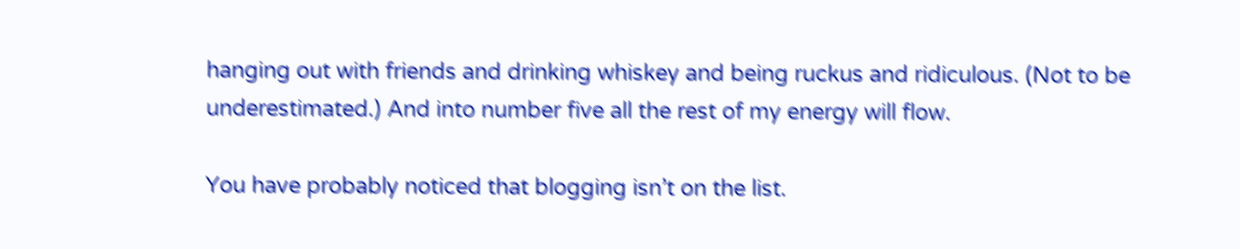hanging out with friends and drinking whiskey and being ruckus and ridiculous. (Not to be underestimated.) And into number five all the rest of my energy will flow.

You have probably noticed that blogging isn’t on the list.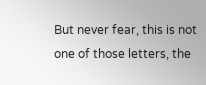But never fear, this is not one of those letters, the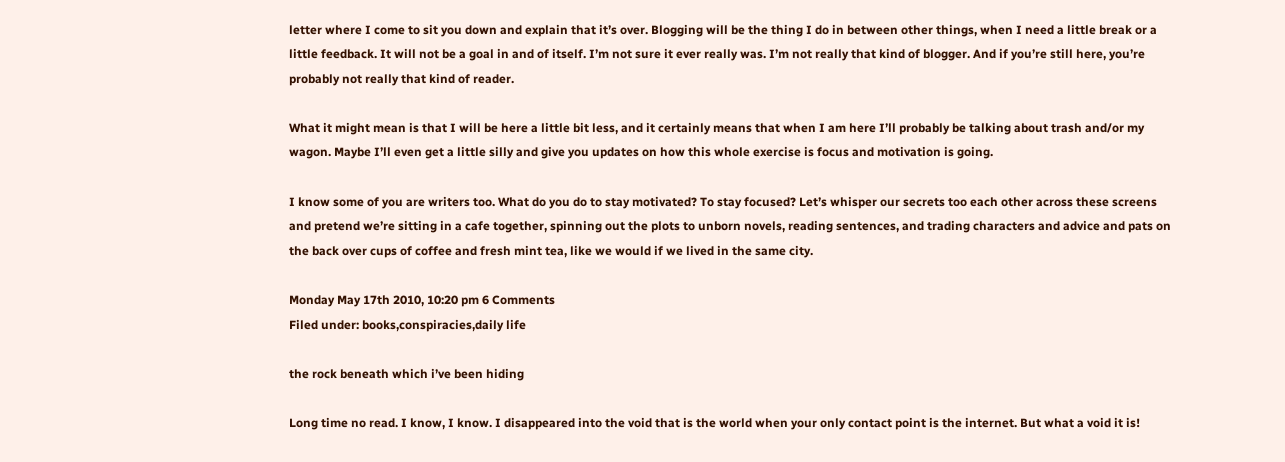letter where I come to sit you down and explain that it’s over. Blogging will be the thing I do in between other things, when I need a little break or a little feedback. It will not be a goal in and of itself. I’m not sure it ever really was. I’m not really that kind of blogger. And if you’re still here, you’re probably not really that kind of reader.

What it might mean is that I will be here a little bit less, and it certainly means that when I am here I’ll probably be talking about trash and/or my wagon. Maybe I’ll even get a little silly and give you updates on how this whole exercise is focus and motivation is going.

I know some of you are writers too. What do you do to stay motivated? To stay focused? Let’s whisper our secrets too each other across these screens and pretend we’re sitting in a cafe together, spinning out the plots to unborn novels, reading sentences, and trading characters and advice and pats on the back over cups of coffee and fresh mint tea, like we would if we lived in the same city.

Monday May 17th 2010, 10:20 pm 6 Comments
Filed under: books,conspiracies,daily life

the rock beneath which i’ve been hiding

Long time no read. I know, I know. I disappeared into the void that is the world when your only contact point is the internet. But what a void it is!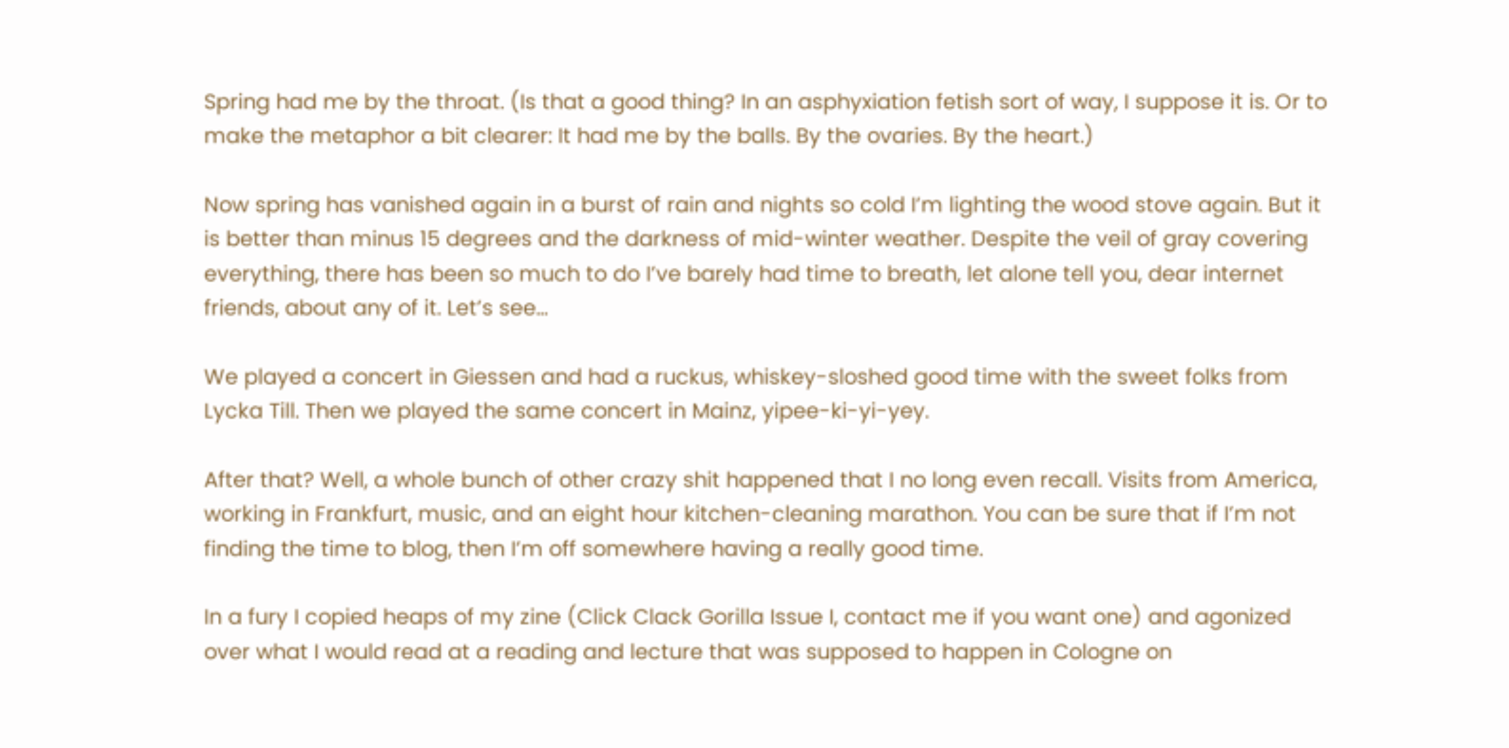Spring had me by the throat. (Is that a good thing? In an asphyxiation fetish sort of way, I suppose it is. Or to make the metaphor a bit clearer: It had me by the balls. By the ovaries. By the heart.)

Now spring has vanished again in a burst of rain and nights so cold I’m lighting the wood stove again. But it is better than minus 15 degrees and the darkness of mid-winter weather. Despite the veil of gray covering everything, there has been so much to do I’ve barely had time to breath, let alone tell you, dear internet friends, about any of it. Let’s see…

We played a concert in Giessen and had a ruckus, whiskey-sloshed good time with the sweet folks from Lycka Till. Then we played the same concert in Mainz, yipee-ki-yi-yey.

After that? Well, a whole bunch of other crazy shit happened that I no long even recall. Visits from America, working in Frankfurt, music, and an eight hour kitchen-cleaning marathon. You can be sure that if I’m not finding the time to blog, then I’m off somewhere having a really good time.

In a fury I copied heaps of my zine (Click Clack Gorilla Issue I, contact me if you want one) and agonized over what I would read at a reading and lecture that was supposed to happen in Cologne on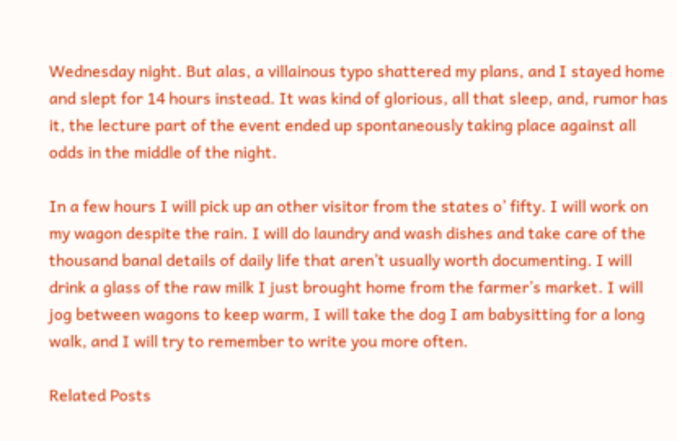Wednesday night. But alas, a villainous typo shattered my plans, and I stayed home and slept for 14 hours instead. It was kind of glorious, all that sleep, and, rumor has it, the lecture part of the event ended up spontaneously taking place against all odds in the middle of the night.

In a few hours I will pick up an other visitor from the states o’ fifty. I will work on my wagon despite the rain. I will do laundry and wash dishes and take care of the thousand banal details of daily life that aren’t usually worth documenting. I will drink a glass of the raw milk I just brought home from the farmer’s market. I will jog between wagons to keep warm, I will take the dog I am babysitting for a long walk, and I will try to remember to write you more often.

Related Posts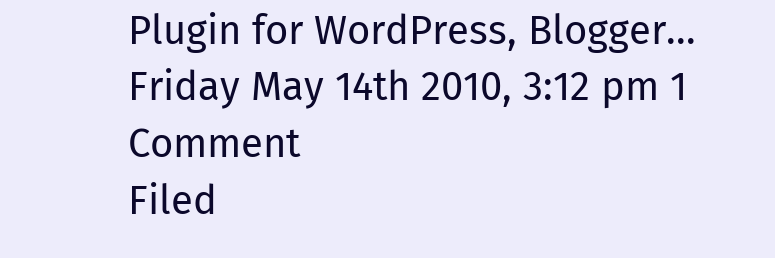Plugin for WordPress, Blogger...
Friday May 14th 2010, 3:12 pm 1 Comment
Filed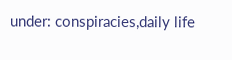under: conspiracies,daily life